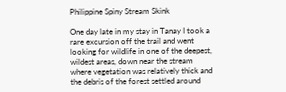Philippine Spiny Stream Skink

One day late in my stay in Tanay I took a rare excursion off the trail and went looking for wildlife in one of the deepest, wildest areas, down near the stream where vegetation was relatively thick and the debris of the forest settled around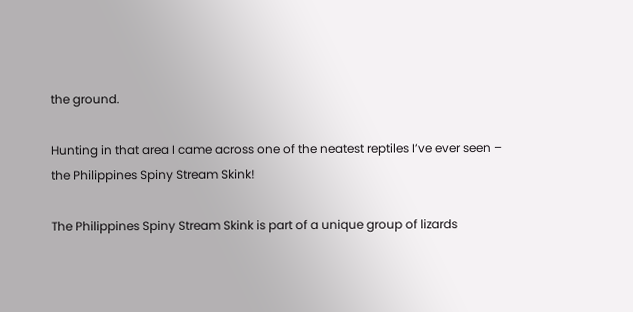the ground.

Hunting in that area I came across one of the neatest reptiles I’ve ever seen – the Philippines Spiny Stream Skink!

The Philippines Spiny Stream Skink is part of a unique group of lizards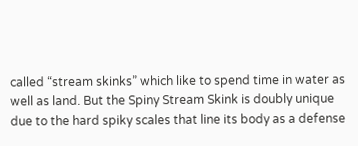called “stream skinks” which like to spend time in water as well as land. But the Spiny Stream Skink is doubly unique due to the hard spiky scales that line its body as a defense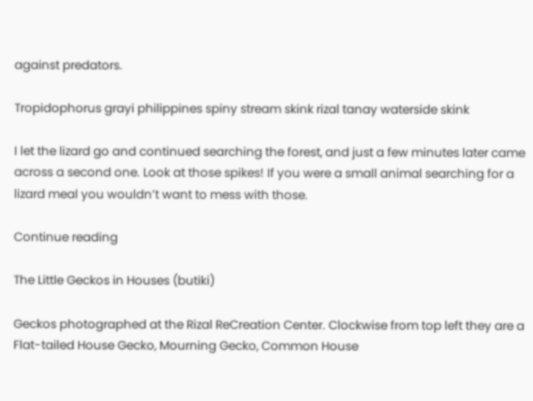against predators.

Tropidophorus grayi philippines spiny stream skink rizal tanay waterside skink

I let the lizard go and continued searching the forest, and just a few minutes later came across a second one. Look at those spikes! If you were a small animal searching for a lizard meal you wouldn’t want to mess with those.

Continue reading

The Little Geckos in Houses (butiki)

Geckos photographed at the Rizal ReCreation Center. Clockwise from top left they are a Flat-tailed House Gecko, Mourning Gecko, Common House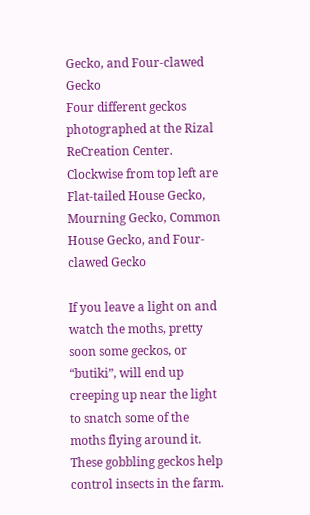Gecko, and Four-clawed Gecko
Four different geckos photographed at the Rizal ReCreation Center. Clockwise from top left are Flat-tailed House Gecko, Mourning Gecko, Common House Gecko, and Four-clawed Gecko

If you leave a light on and watch the moths, pretty soon some geckos, or “butiki”, will end up creeping up near the light to snatch some of the moths flying around it. These gobbling geckos help control insects in the farm.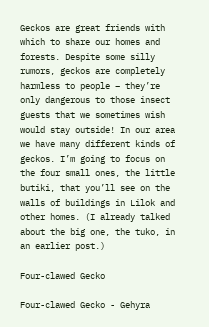Geckos are great friends with which to share our homes and forests. Despite some silly rumors, geckos are completely harmless to people – they’re only dangerous to those insect guests that we sometimes wish would stay outside! In our area we have many different kinds of geckos. I’m going to focus on the four small ones, the little butiki, that you’ll see on the walls of buildings in Lilok and other homes. (I already talked about the big one, the tuko, in an earlier post.)

Four-clawed Gecko

Four-clawed Gecko - Gehyra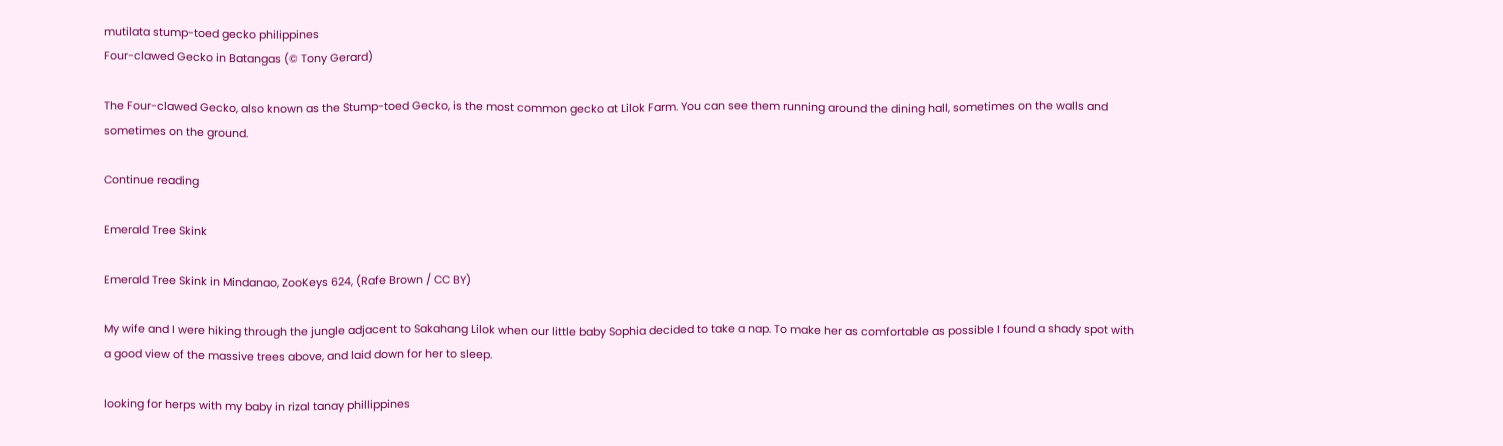mutilata stump-toed gecko philippines
Four-clawed Gecko in Batangas (© Tony Gerard)

The Four-clawed Gecko, also known as the Stump-toed Gecko, is the most common gecko at Lilok Farm. You can see them running around the dining hall, sometimes on the walls and sometimes on the ground.

Continue reading

Emerald Tree Skink

Emerald Tree Skink in Mindanao, ZooKeys 624, (Rafe Brown / CC BY)

My wife and I were hiking through the jungle adjacent to Sakahang Lilok when our little baby Sophia decided to take a nap. To make her as comfortable as possible I found a shady spot with a good view of the massive trees above, and laid down for her to sleep.

looking for herps with my baby in rizal tanay phillippines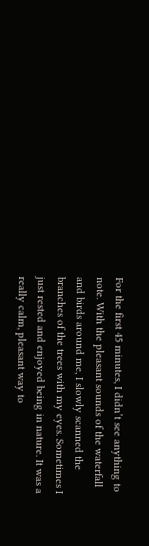For the first 45 minutes, I didn’t see anything to note. With the pleasant sounds of the waterfall and birds around me, I slowly scanned the branches of the trees with my eyes. Sometimes I just rested and enjoyed being in nature. It was a really calm, pleasant way to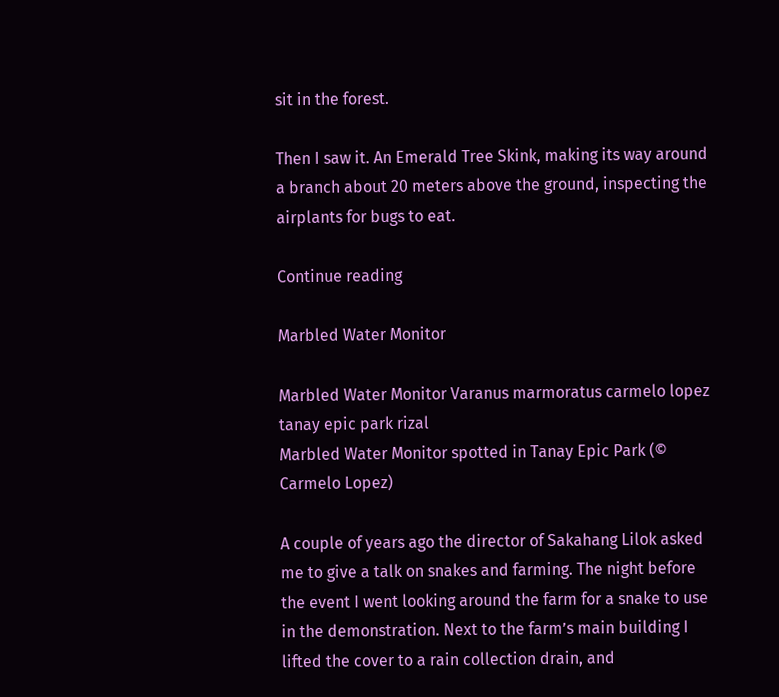sit in the forest.

Then I saw it. An Emerald Tree Skink, making its way around a branch about 20 meters above the ground, inspecting the airplants for bugs to eat.

Continue reading

Marbled Water Monitor

Marbled Water Monitor Varanus marmoratus carmelo lopez tanay epic park rizal
Marbled Water Monitor spotted in Tanay Epic Park (© Carmelo Lopez)

A couple of years ago the director of Sakahang Lilok asked me to give a talk on snakes and farming. The night before the event I went looking around the farm for a snake to use in the demonstration. Next to the farm’s main building I lifted the cover to a rain collection drain, and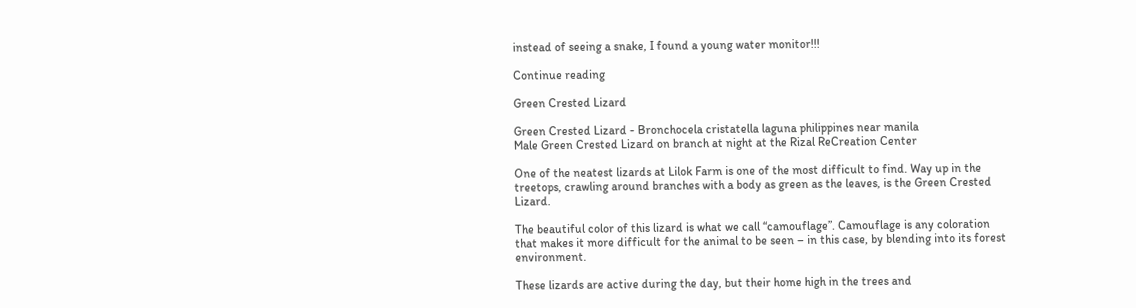instead of seeing a snake, I found a young water monitor!!!

Continue reading

Green Crested Lizard

Green Crested Lizard - Bronchocela cristatella laguna philippines near manila
Male Green Crested Lizard on branch at night at the Rizal ReCreation Center

One of the neatest lizards at Lilok Farm is one of the most difficult to find. Way up in the treetops, crawling around branches with a body as green as the leaves, is the Green Crested Lizard.

The beautiful color of this lizard is what we call “camouflage”. Camouflage is any coloration that makes it more difficult for the animal to be seen – in this case, by blending into its forest environment.

These lizards are active during the day, but their home high in the trees and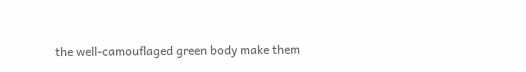the well-camouflaged green body make them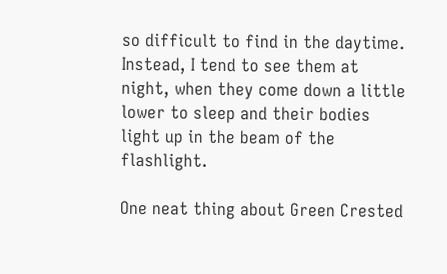so difficult to find in the daytime. Instead, I tend to see them at night, when they come down a little lower to sleep and their bodies light up in the beam of the flashlight.

One neat thing about Green Crested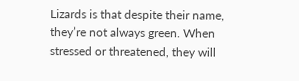Lizards is that despite their name, they’re not always green. When stressed or threatened, they will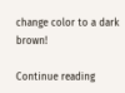change color to a dark brown!

Continue reading